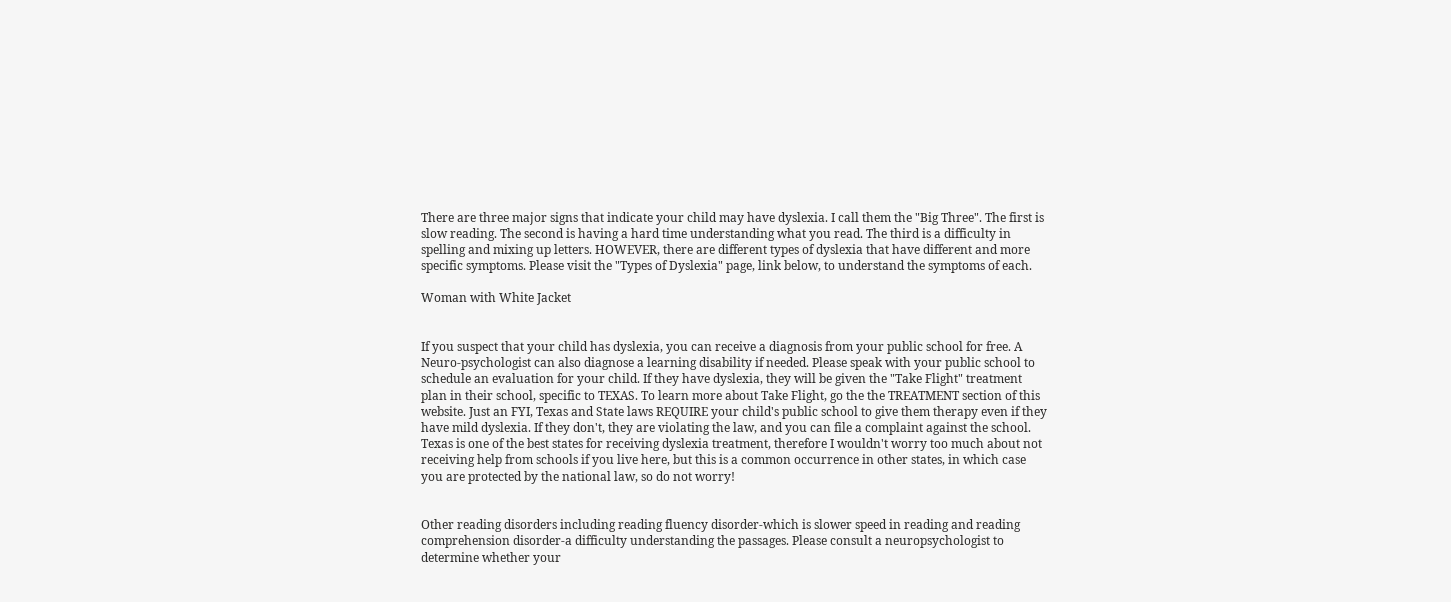There are three major signs that indicate your child may have dyslexia. I call them the "Big Three". The first is slow reading. The second is having a hard time understanding what you read. The third is a difficulty in spelling and mixing up letters. HOWEVER, there are different types of dyslexia that have different and more specific symptoms. Please visit the "Types of Dyslexia" page, link below, to understand the symptoms of each.

Woman with White Jacket


If you suspect that your child has dyslexia, you can receive a diagnosis from your public school for free. A Neuro-psychologist can also diagnose a learning disability if needed. Please speak with your public school to schedule an evaluation for your child. If they have dyslexia, they will be given the "Take Flight" treatment plan in their school, specific to TEXAS. To learn more about Take Flight, go the the TREATMENT section of this website. Just an FYI, Texas and State laws REQUIRE your child's public school to give them therapy even if they have mild dyslexia. If they don't, they are violating the law, and you can file a complaint against the school. Texas is one of the best states for receiving dyslexia treatment, therefore I wouldn't worry too much about not receiving help from schools if you live here, but this is a common occurrence in other states, in which case you are protected by the national law, so do not worry!


Other reading disorders including reading fluency disorder-which is slower speed in reading and reading comprehension disorder-a difficulty understanding the passages. Please consult a neuropsychologist to determine whether your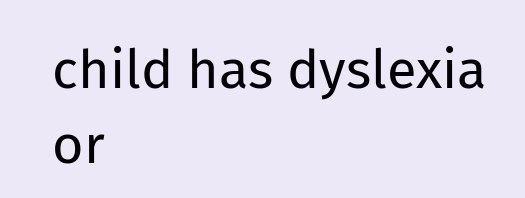child has dyslexia or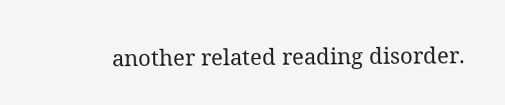another related reading disorder.